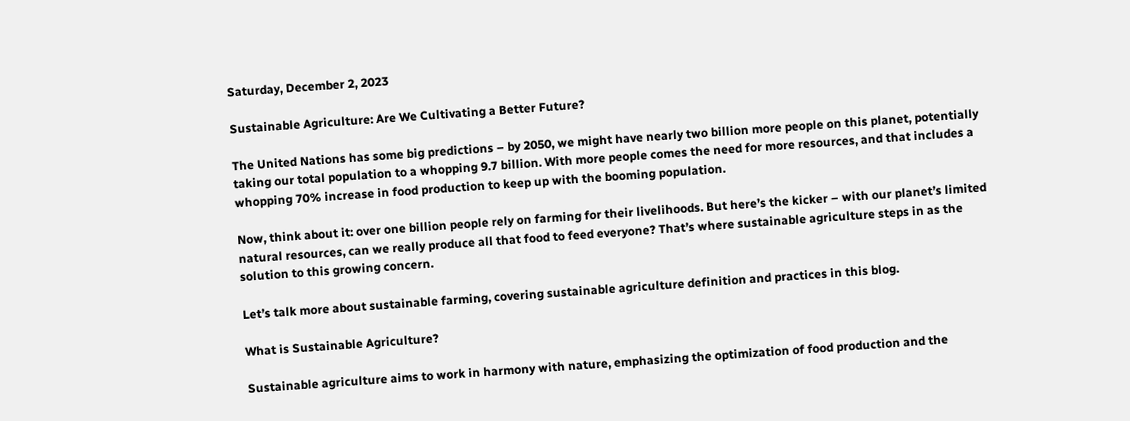Saturday, December 2, 2023

Sustainable Agriculture: Are We Cultivating a Better Future?

The United Nations has some big predictions – by 2050, we might have nearly two billion more people on this planet, potentially taking our total population to a whopping 9.7 billion. With more people comes the need for more resources, and that includes a whopping 70% increase in food production to keep up with the booming population.

Now, think about it: over one billion people rely on farming for their livelihoods. But here’s the kicker – with our planet’s limited natural resources, can we really produce all that food to feed everyone? That’s where sustainable agriculture steps in as the solution to this growing concern.

Let’s talk more about sustainable farming, covering sustainable agriculture definition and practices in this blog.

What is Sustainable Agriculture?

Sustainable agriculture aims to work in harmony with nature, emphasizing the optimization of food production and the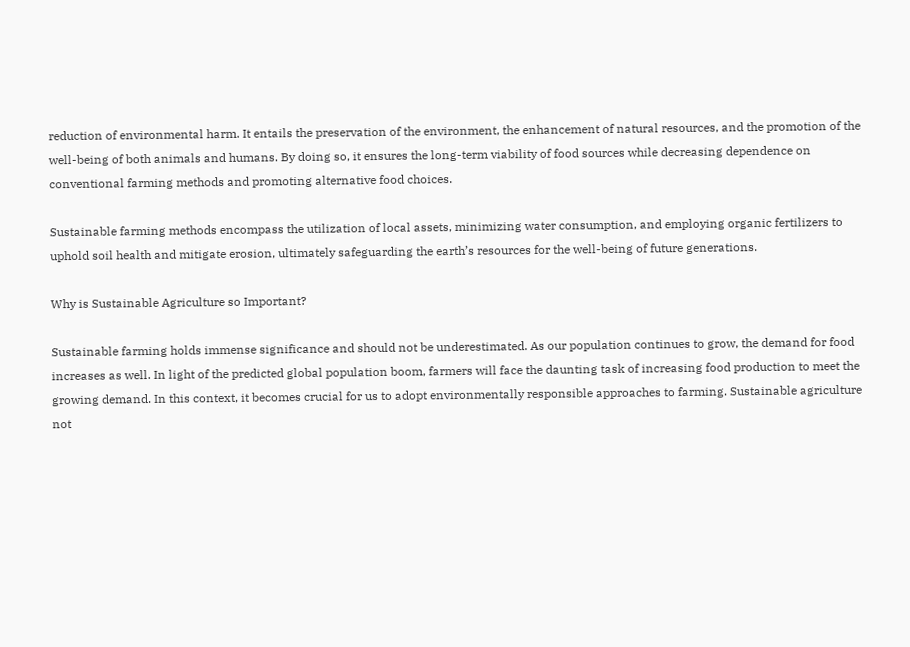reduction of environmental harm. It entails the preservation of the environment, the enhancement of natural resources, and the promotion of the well-being of both animals and humans. By doing so, it ensures the long-term viability of food sources while decreasing dependence on conventional farming methods and promoting alternative food choices.

Sustainable farming methods encompass the utilization of local assets, minimizing water consumption, and employing organic fertilizers to uphold soil health and mitigate erosion, ultimately safeguarding the earth’s resources for the well-being of future generations.

Why is Sustainable Agriculture so Important?

Sustainable farming holds immense significance and should not be underestimated. As our population continues to grow, the demand for food increases as well. In light of the predicted global population boom, farmers will face the daunting task of increasing food production to meet the growing demand. In this context, it becomes crucial for us to adopt environmentally responsible approaches to farming. Sustainable agriculture not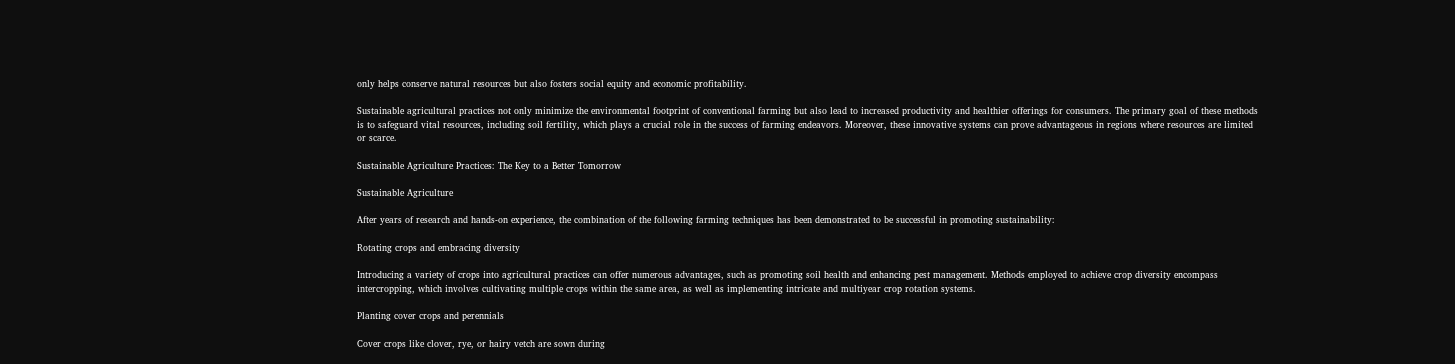only helps conserve natural resources but also fosters social equity and economic profitability.

Sustainable agricultural practices not only minimize the environmental footprint of conventional farming but also lead to increased productivity and healthier offerings for consumers. The primary goal of these methods is to safeguard vital resources, including soil fertility, which plays a crucial role in the success of farming endeavors. Moreover, these innovative systems can prove advantageous in regions where resources are limited or scarce.

Sustainable Agriculture Practices: The Key to a Better Tomorrow

Sustainable Agriculture

After years of research and hands-on experience, the combination of the following farming techniques has been demonstrated to be successful in promoting sustainability:

Rotating crops and embracing diversity

Introducing a variety of crops into agricultural practices can offer numerous advantages, such as promoting soil health and enhancing pest management. Methods employed to achieve crop diversity encompass intercropping, which involves cultivating multiple crops within the same area, as well as implementing intricate and multiyear crop rotation systems.

Planting cover crops and perennials

Cover crops like clover, rye, or hairy vetch are sown during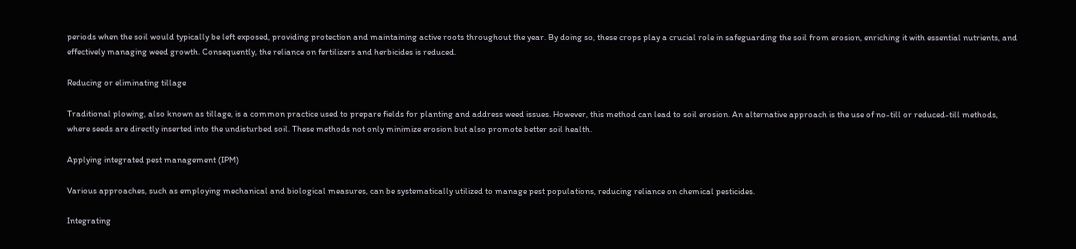periods when the soil would typically be left exposed, providing protection and maintaining active roots throughout the year. By doing so, these crops play a crucial role in safeguarding the soil from erosion, enriching it with essential nutrients, and effectively managing weed growth. Consequently, the reliance on fertilizers and herbicides is reduced.

Reducing or eliminating tillage

Traditional plowing, also known as tillage, is a common practice used to prepare fields for planting and address weed issues. However, this method can lead to soil erosion. An alternative approach is the use of no-till or reduced-till methods, where seeds are directly inserted into the undisturbed soil. These methods not only minimize erosion but also promote better soil health.

Applying integrated pest management (IPM)

Various approaches, such as employing mechanical and biological measures, can be systematically utilized to manage pest populations, reducing reliance on chemical pesticides.

Integrating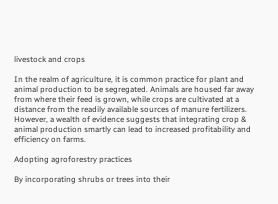livestock and crops

In the realm of agriculture, it is common practice for plant and animal production to be segregated. Animals are housed far away from where their feed is grown, while crops are cultivated at a distance from the readily available sources of manure fertilizers. However, a wealth of evidence suggests that integrating crop & animal production smartly can lead to increased profitability and efficiency on farms.

Adopting agroforestry practices

By incorporating shrubs or trees into their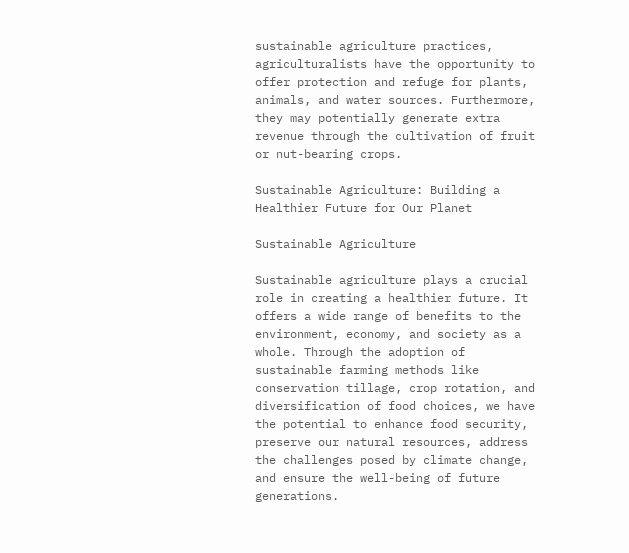sustainable agriculture practices, agriculturalists have the opportunity to offer protection and refuge for plants, animals, and water sources. Furthermore, they may potentially generate extra revenue through the cultivation of fruit or nut-bearing crops.

Sustainable Agriculture: Building a Healthier Future for Our Planet

Sustainable Agriculture

Sustainable agriculture plays a crucial role in creating a healthier future. It offers a wide range of benefits to the environment, economy, and society as a whole. Through the adoption of sustainable farming methods like conservation tillage, crop rotation, and diversification of food choices, we have the potential to enhance food security, preserve our natural resources, address the challenges posed by climate change, and ensure the well-being of future generations.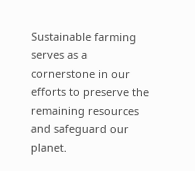Sustainable farming serves as a cornerstone in our efforts to preserve the remaining resources and safeguard our planet.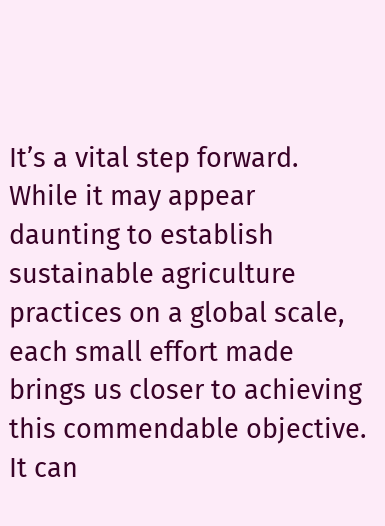It’s a vital step forward. While it may appear daunting to establish sustainable agriculture practices on a global scale, each small effort made brings us closer to achieving this commendable objective. It can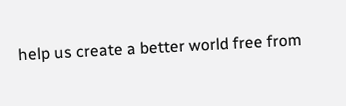help us create a better world free from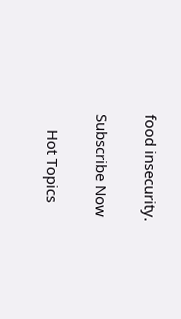food insecurity.

Subscribe Now

    Hot Topics